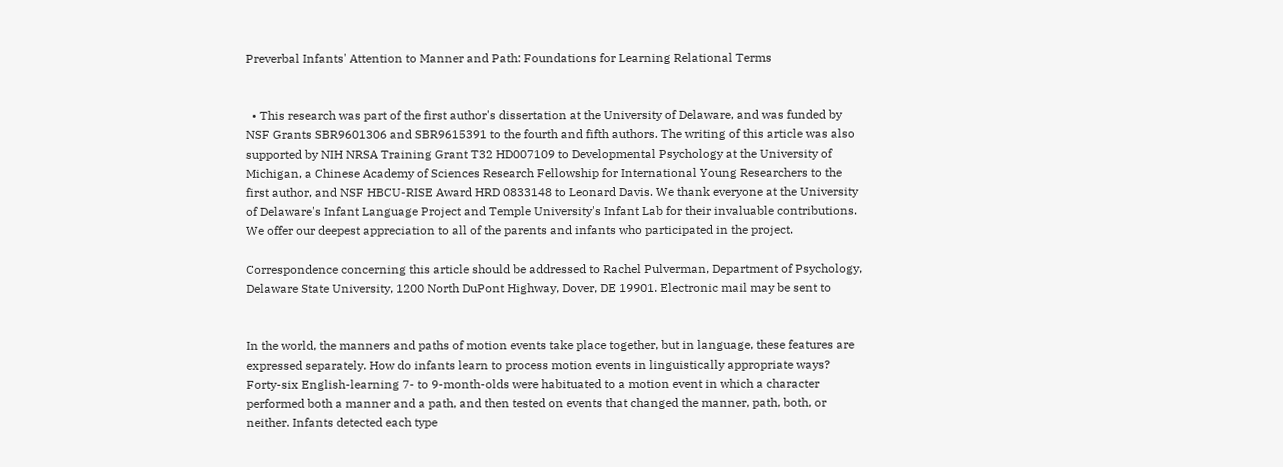Preverbal Infants' Attention to Manner and Path: Foundations for Learning Relational Terms


  • This research was part of the first author's dissertation at the University of Delaware, and was funded by NSF Grants SBR9601306 and SBR9615391 to the fourth and fifth authors. The writing of this article was also supported by NIH NRSA Training Grant T32 HD007109 to Developmental Psychology at the University of Michigan, a Chinese Academy of Sciences Research Fellowship for International Young Researchers to the first author, and NSF HBCU-RISE Award HRD 0833148 to Leonard Davis. We thank everyone at the University of Delaware's Infant Language Project and Temple University's Infant Lab for their invaluable contributions. We offer our deepest appreciation to all of the parents and infants who participated in the project.

Correspondence concerning this article should be addressed to Rachel Pulverman, Department of Psychology, Delaware State University, 1200 North DuPont Highway, Dover, DE 19901. Electronic mail may be sent to


In the world, the manners and paths of motion events take place together, but in language, these features are expressed separately. How do infants learn to process motion events in linguistically appropriate ways? Forty-six English-learning 7- to 9-month-olds were habituated to a motion event in which a character performed both a manner and a path, and then tested on events that changed the manner, path, both, or neither. Infants detected each type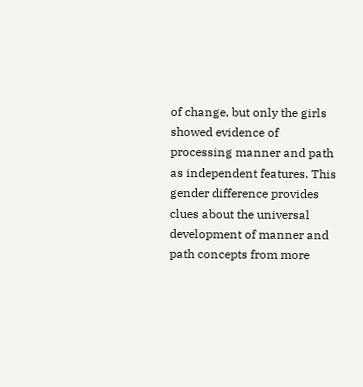of change, but only the girls showed evidence of processing manner and path as independent features. This gender difference provides clues about the universal development of manner and path concepts from more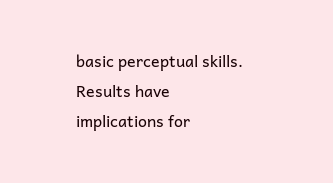basic perceptual skills. Results have implications for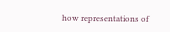how representations of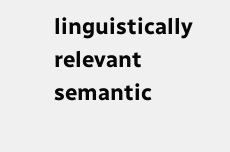linguistically relevant semantic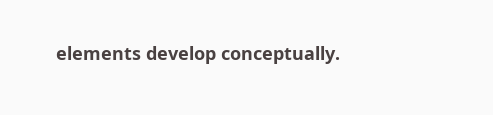elements develop conceptually.